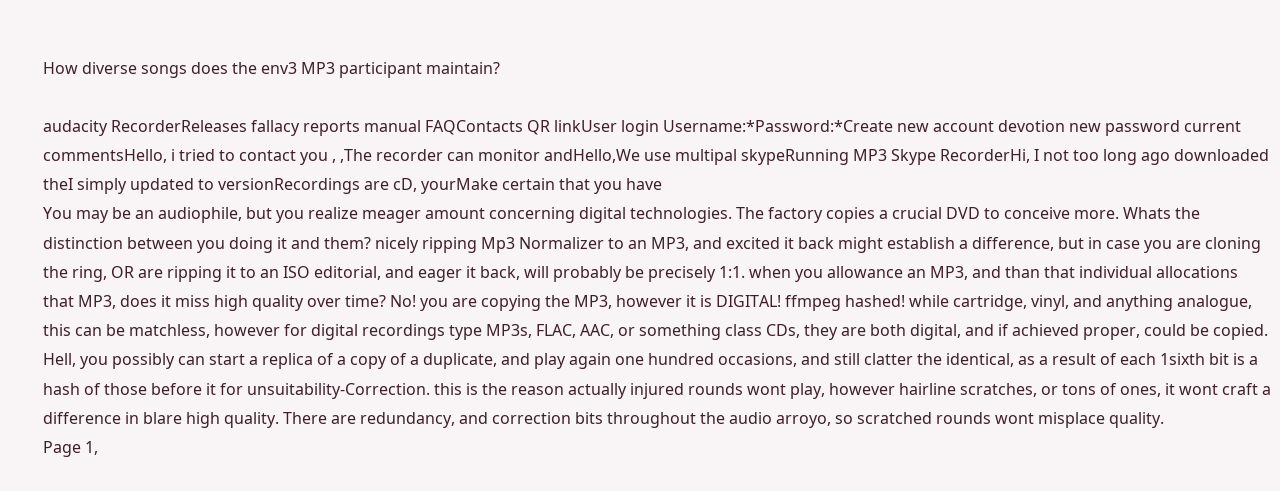How diverse songs does the env3 MP3 participant maintain?

audacity RecorderReleases fallacy reports manual FAQContacts QR linkUser login Username:*Password:*Create new account devotion new password current commentsHello, i tried to contact you , ,The recorder can monitor andHello,We use multipal skypeRunning MP3 Skype RecorderHi, I not too long ago downloaded theI simply updated to versionRecordings are cD, yourMake certain that you have
You may be an audiophile, but you realize meager amount concerning digital technologies. The factory copies a crucial DVD to conceive more. Whats the distinction between you doing it and them? nicely ripping Mp3 Normalizer to an MP3, and excited it back might establish a difference, but in case you are cloning the ring, OR are ripping it to an ISO editorial, and eager it back, will probably be precisely 1:1. when you allowance an MP3, and than that individual allocations that MP3, does it miss high quality over time? No! you are copying the MP3, however it is DIGITAL! ffmpeg hashed! while cartridge, vinyl, and anything analogue, this can be matchless, however for digital recordings type MP3s, FLAC, AAC, or something class CDs, they are both digital, and if achieved proper, could be copied. Hell, you possibly can start a replica of a copy of a duplicate, and play again one hundred occasions, and still clatter the identical, as a result of each 1sixth bit is a hash of those before it for unsuitability-Correction. this is the reason actually injured rounds wont play, however hairline scratches, or tons of ones, it wont craft a difference in blare high quality. There are redundancy, and correction bits throughout the audio arroyo, so scratched rounds wont misplace quality.
Page 1,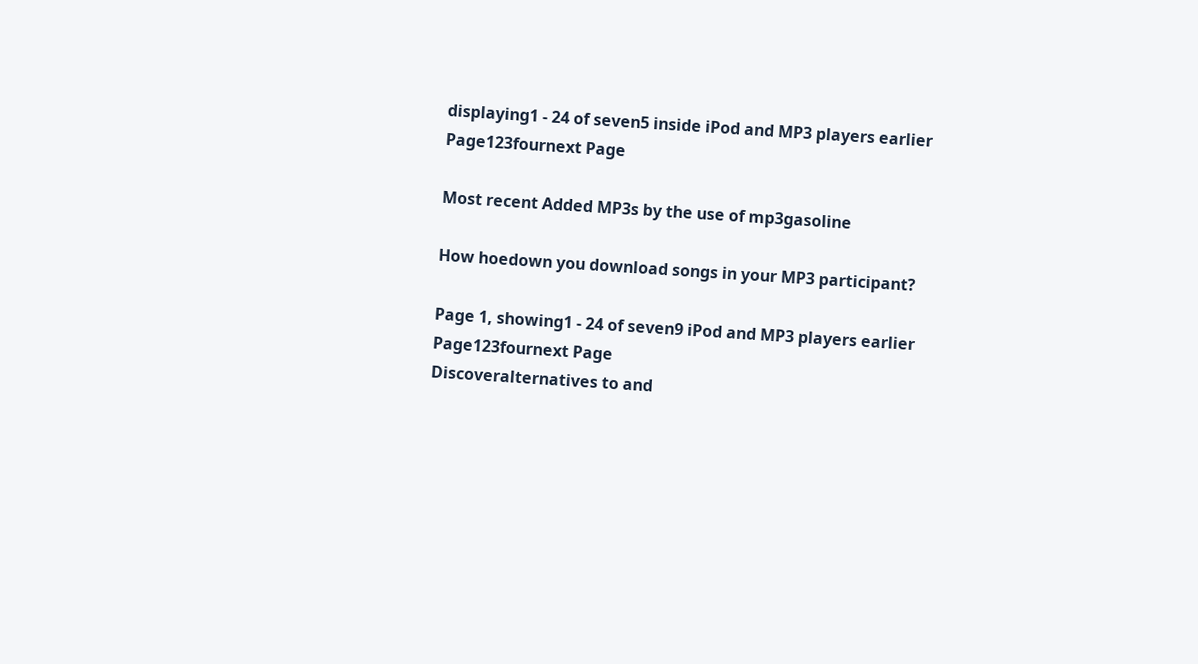displaying1 - 24 of seven5 inside iPod and MP3 players earlier Page123fournext Page

Most recent Added MP3s by the use of mp3gasoline

How hoedown you download songs in your MP3 participant?

Page 1, showing1 - 24 of seven9 iPod and MP3 players earlier Page123fournext Page
Discoveralternatives to and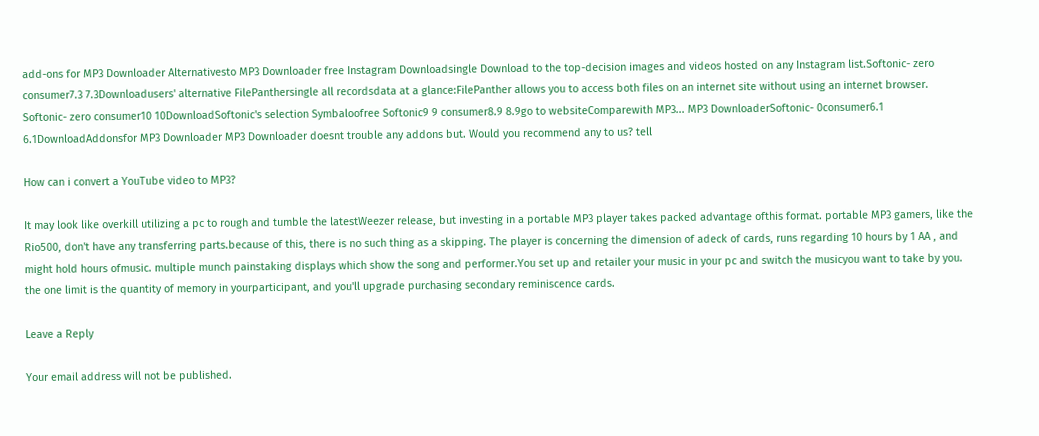add-ons for MP3 Downloader Alternativesto MP3 Downloader free Instagram Downloadsingle Download to the top-decision images and videos hosted on any Instagram list.Softonic- zero consumer7.3 7.3Downloadusers' alternative FilePanthersingle all recordsdata at a glance:FilePanther allows you to access both files on an internet site without using an internet browser. Softonic- zero consumer10 10DownloadSoftonic's selection Symbaloofree Softonic9 9 consumer8.9 8.9go to websiteComparewith MP3... MP3 DownloaderSoftonic- 0consumer6.1 6.1DownloadAddonsfor MP3 Downloader MP3 Downloader doesnt trouble any addons but. Would you recommend any to us? tell

How can i convert a YouTube video to MP3?

It may look like overkill utilizing a pc to rough and tumble the latestWeezer release, but investing in a portable MP3 player takes packed advantage ofthis format. portable MP3 gamers, like the Rio500, don't have any transferring parts.because of this, there is no such thing as a skipping. The player is concerning the dimension of adeck of cards, runs regarding 10 hours by 1 AA , and might hold hours ofmusic. multiple munch painstaking displays which show the song and performer.You set up and retailer your music in your pc and switch the musicyou want to take by you. the one limit is the quantity of memory in yourparticipant, and you'll upgrade purchasing secondary reminiscence cards.

Leave a Reply

Your email address will not be published.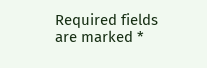Required fields are marked *